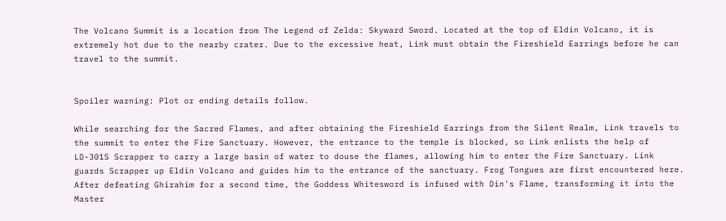The Volcano Summit is a location from The Legend of Zelda: Skyward Sword. Located at the top of Eldin Volcano, it is extremely hot due to the nearby crater. Due to the excessive heat, Link must obtain the Fireshield Earrings before he can travel to the summit.


Spoiler warning: Plot or ending details follow.

While searching for the Sacred Flames, and after obtaining the Fireshield Earrings from the Silent Realm, Link travels to the summit to enter the Fire Sanctuary. However, the entrance to the temple is blocked, so Link enlists the help of LD-301S Scrapper to carry a large basin of water to douse the flames, allowing him to enter the Fire Sanctuary. Link guards Scrapper up Eldin Volcano and guides him to the entrance of the sanctuary. Frog Tongues are first encountered here. After defeating Ghirahim for a second time, the Goddess Whitesword is infused with Din's Flame, transforming it into the Master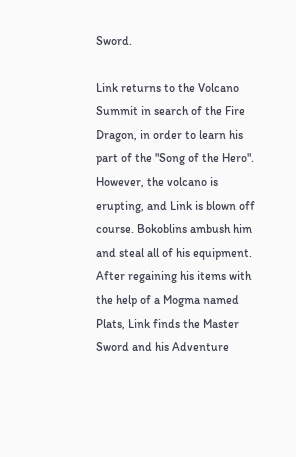Sword.

Link returns to the Volcano Summit in search of the Fire Dragon, in order to learn his part of the "Song of the Hero". However, the volcano is erupting, and Link is blown off course. Bokoblins ambush him and steal all of his equipment. After regaining his items with the help of a Mogma named Plats, Link finds the Master Sword and his Adventure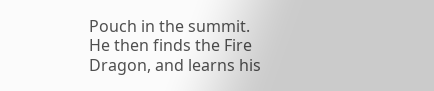Pouch in the summit. He then finds the Fire Dragon, and learns his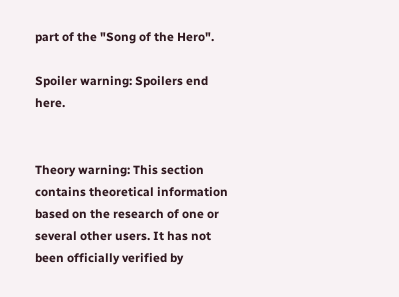part of the "Song of the Hero".

Spoiler warning: Spoilers end here.


Theory warning: This section contains theoretical information based on the research of one or several other users. It has not been officially verified by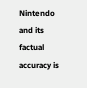Nintendo and its factual accuracy is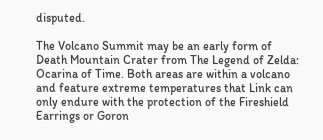disputed.

The Volcano Summit may be an early form of Death Mountain Crater from The Legend of Zelda: Ocarina of Time. Both areas are within a volcano and feature extreme temperatures that Link can only endure with the protection of the Fireshield Earrings or Goron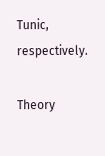Tunic, respectively.

Theory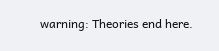warning: Theories end here.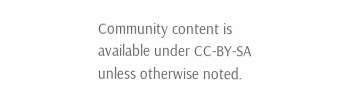Community content is available under CC-BY-SA unless otherwise noted.